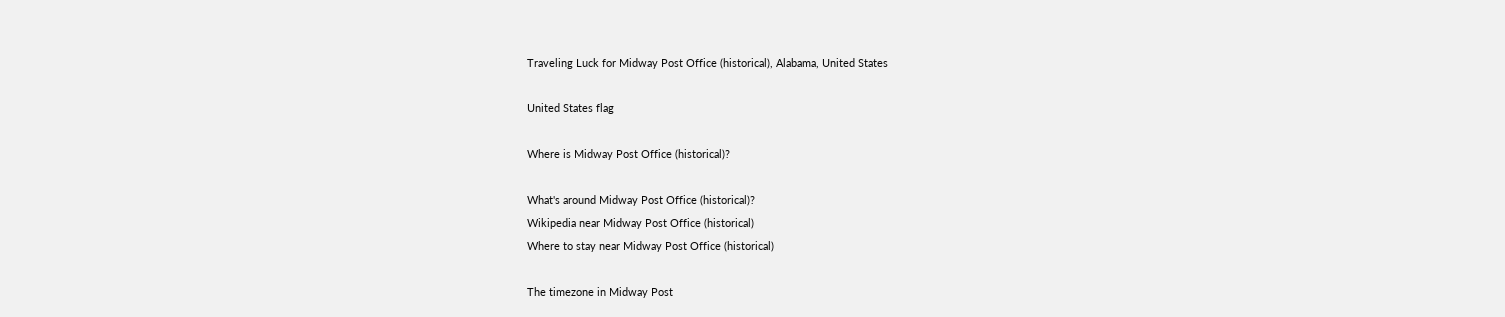Traveling Luck for Midway Post Office (historical), Alabama, United States

United States flag

Where is Midway Post Office (historical)?

What's around Midway Post Office (historical)?
Wikipedia near Midway Post Office (historical)
Where to stay near Midway Post Office (historical)

The timezone in Midway Post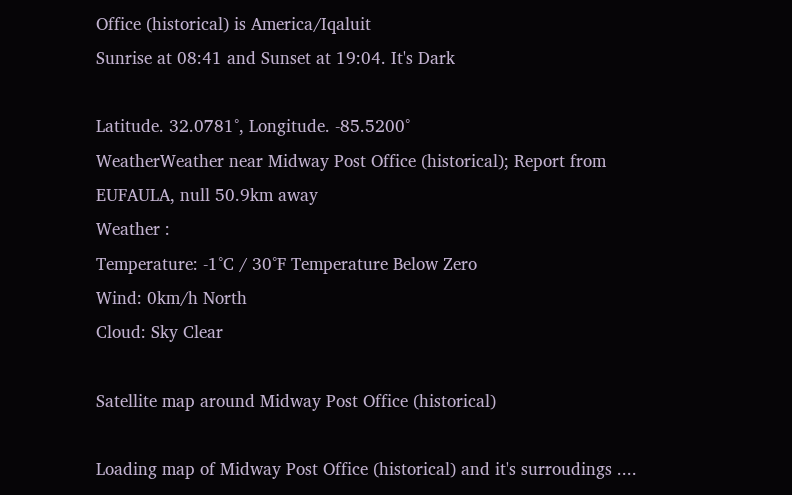Office (historical) is America/Iqaluit
Sunrise at 08:41 and Sunset at 19:04. It's Dark

Latitude. 32.0781°, Longitude. -85.5200°
WeatherWeather near Midway Post Office (historical); Report from EUFAULA, null 50.9km away
Weather :
Temperature: -1°C / 30°F Temperature Below Zero
Wind: 0km/h North
Cloud: Sky Clear

Satellite map around Midway Post Office (historical)

Loading map of Midway Post Office (historical) and it's surroudings ....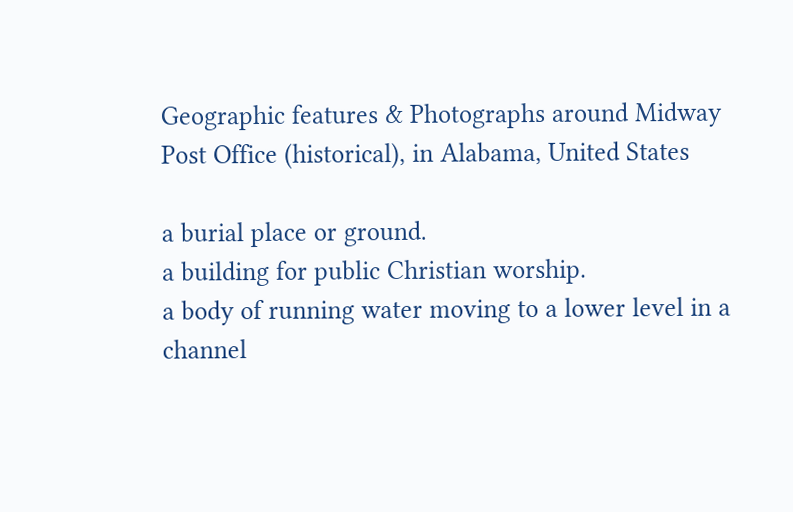Geographic features & Photographs around Midway Post Office (historical), in Alabama, United States

a burial place or ground.
a building for public Christian worship.
a body of running water moving to a lower level in a channel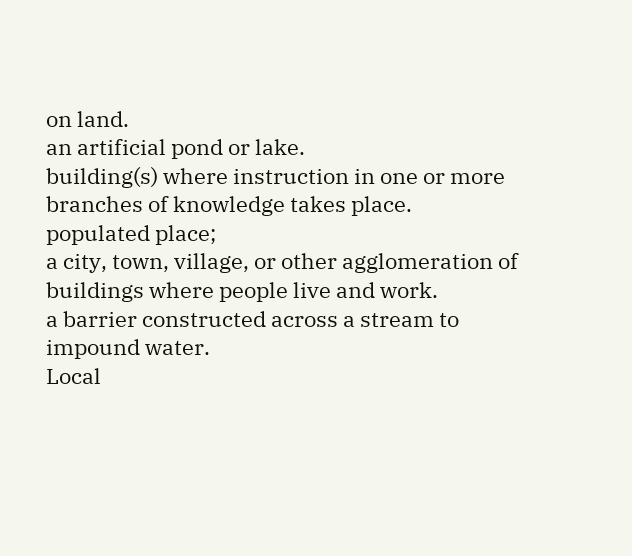on land.
an artificial pond or lake.
building(s) where instruction in one or more branches of knowledge takes place.
populated place;
a city, town, village, or other agglomeration of buildings where people live and work.
a barrier constructed across a stream to impound water.
Local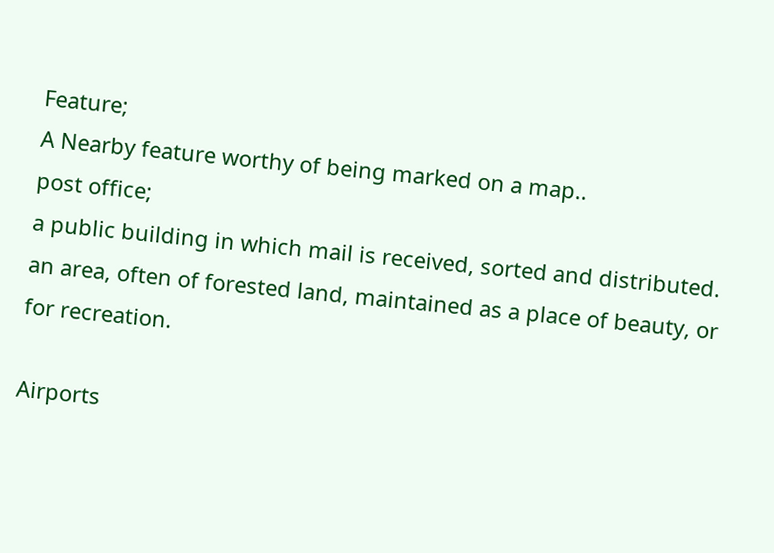Feature;
A Nearby feature worthy of being marked on a map..
post office;
a public building in which mail is received, sorted and distributed.
an area, often of forested land, maintained as a place of beauty, or for recreation.

Airports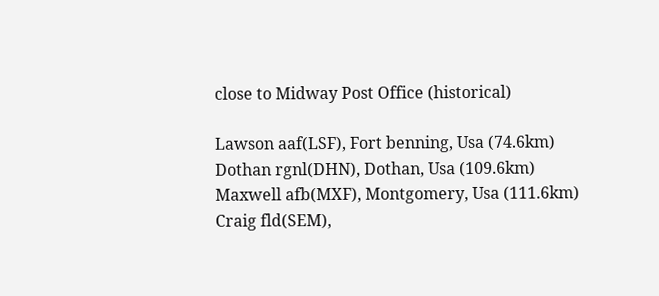close to Midway Post Office (historical)

Lawson aaf(LSF), Fort benning, Usa (74.6km)
Dothan rgnl(DHN), Dothan, Usa (109.6km)
Maxwell afb(MXF), Montgomery, Usa (111.6km)
Craig fld(SEM),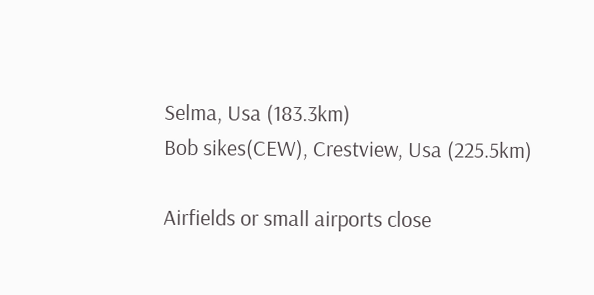Selma, Usa (183.3km)
Bob sikes(CEW), Crestview, Usa (225.5km)

Airfields or small airports close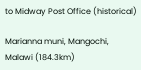to Midway Post Office (historical)

Marianna muni, Mangochi, Malawi (184.3km)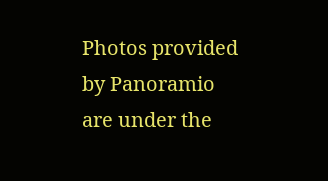Photos provided by Panoramio are under the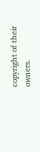copyright of their owners.